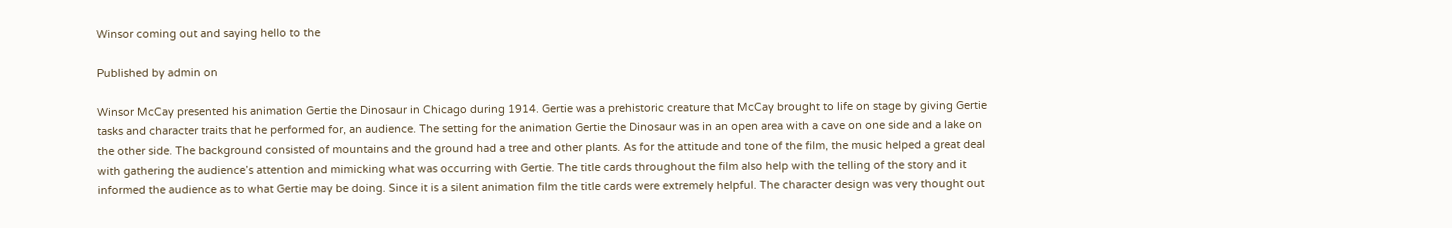Winsor coming out and saying hello to the

Published by admin on

Winsor McCay presented his animation Gertie the Dinosaur in Chicago during 1914. Gertie was a prehistoric creature that McCay brought to life on stage by giving Gertie tasks and character traits that he performed for, an audience. The setting for the animation Gertie the Dinosaur was in an open area with a cave on one side and a lake on the other side. The background consisted of mountains and the ground had a tree and other plants. As for the attitude and tone of the film, the music helped a great deal with gathering the audience’s attention and mimicking what was occurring with Gertie. The title cards throughout the film also help with the telling of the story and it informed the audience as to what Gertie may be doing. Since it is a silent animation film the title cards were extremely helpful. The character design was very thought out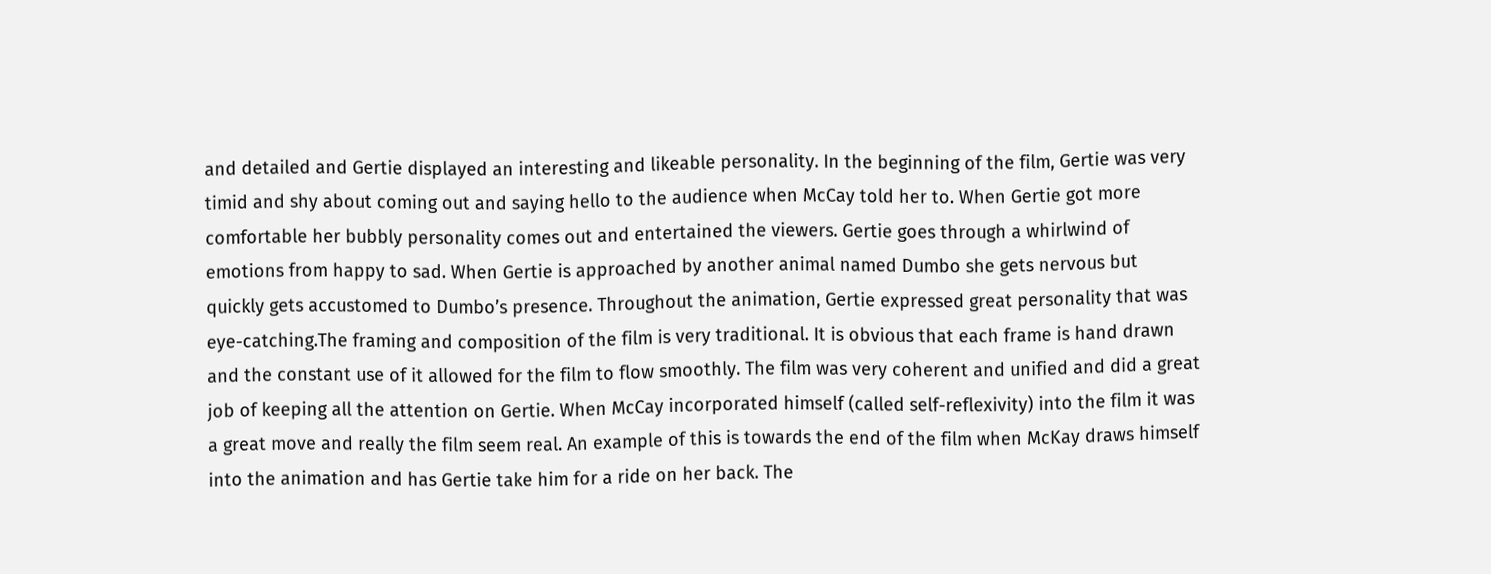and detailed and Gertie displayed an interesting and likeable personality. In the beginning of the film, Gertie was very timid and shy about coming out and saying hello to the audience when McCay told her to. When Gertie got more comfortable her bubbly personality comes out and entertained the viewers. Gertie goes through a whirlwind of emotions from happy to sad. When Gertie is approached by another animal named Dumbo she gets nervous but quickly gets accustomed to Dumbo’s presence. Throughout the animation, Gertie expressed great personality that was eye-catching.The framing and composition of the film is very traditional. It is obvious that each frame is hand drawn and the constant use of it allowed for the film to flow smoothly. The film was very coherent and unified and did a great job of keeping all the attention on Gertie. When McCay incorporated himself (called self-reflexivity) into the film it was a great move and really the film seem real. An example of this is towards the end of the film when McKay draws himself into the animation and has Gertie take him for a ride on her back. The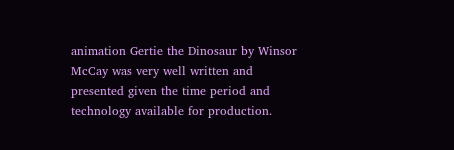animation Gertie the Dinosaur by Winsor McCay was very well written and presented given the time period and technology available for production.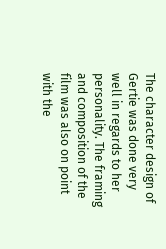The character design of Gertie was done very well in regards to her personality. The framing and composition of the film was also on point with the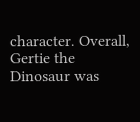character. Overall, Gertie the Dinosaur was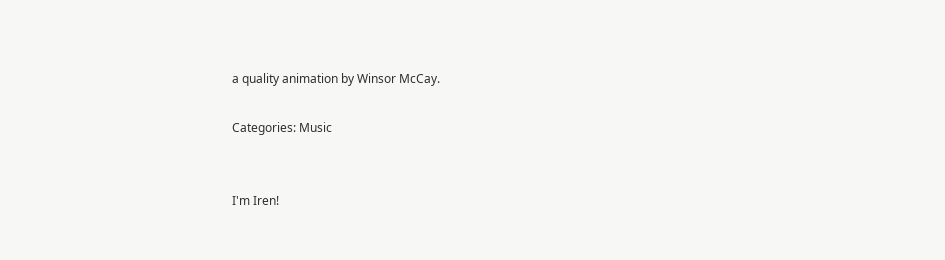a quality animation by Winsor McCay.

Categories: Music


I'm Iren!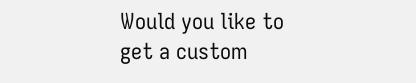Would you like to get a custom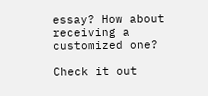essay? How about receiving a customized one?

Check it out